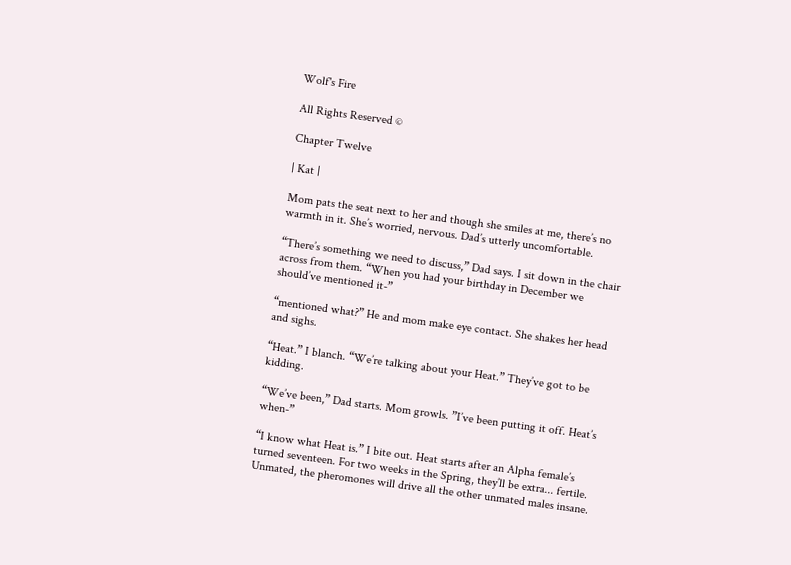Wolf's Fire

All Rights Reserved ©

Chapter Twelve

| Kat |

Mom pats the seat next to her and though she smiles at me, there’s no warmth in it. She’s worried, nervous. Dad’s utterly uncomfortable.

“There’s something we need to discuss,” Dad says. I sit down in the chair across from them. “When you had your birthday in December we should’ve mentioned it-”

“mentioned what?” He and mom make eye contact. She shakes her head and sighs.

“Heat.” I blanch. “We’re talking about your Heat.” They’ve got to be kidding.

“We’ve been,” Dad starts. Mom growls. ”I’ve been putting it off. Heat’s when-”

“I know what Heat is.” I bite out. Heat starts after an Alpha female’s turned seventeen. For two weeks in the Spring, they’ll be extra... fertile. Unmated, the pheromones will drive all the other unmated males insane.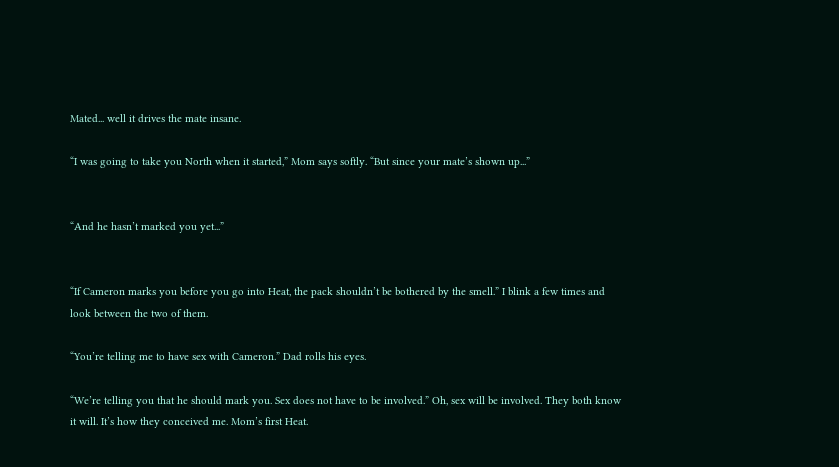Mated... well it drives the mate insane.

“I was going to take you North when it started,” Mom says softly. “But since your mate’s shown up...”


“And he hasn’t marked you yet...”


“If Cameron marks you before you go into Heat, the pack shouldn’t be bothered by the smell.” I blink a few times and look between the two of them.

“You’re telling me to have sex with Cameron.” Dad rolls his eyes.

“We’re telling you that he should mark you. Sex does not have to be involved.” Oh, sex will be involved. They both know it will. It’s how they conceived me. Mom’s first Heat.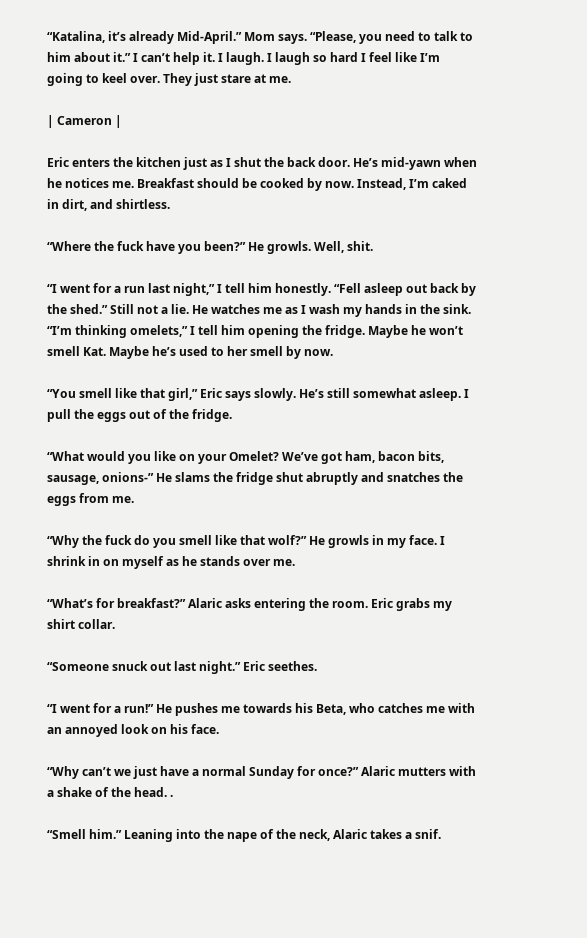“Katalina, it’s already Mid-April.” Mom says. “Please, you need to talk to him about it.” I can’t help it. I laugh. I laugh so hard I feel like I’m going to keel over. They just stare at me.

| Cameron |

Eric enters the kitchen just as I shut the back door. He’s mid-yawn when he notices me. Breakfast should be cooked by now. Instead, I’m caked in dirt, and shirtless.

“Where the fuck have you been?” He growls. Well, shit.

“I went for a run last night,” I tell him honestly. “Fell asleep out back by the shed.” Still not a lie. He watches me as I wash my hands in the sink. “I’m thinking omelets,” I tell him opening the fridge. Maybe he won’t smell Kat. Maybe he’s used to her smell by now.

“You smell like that girl,” Eric says slowly. He’s still somewhat asleep. I pull the eggs out of the fridge.

“What would you like on your Omelet? We’ve got ham, bacon bits, sausage, onions-” He slams the fridge shut abruptly and snatches the eggs from me.

“Why the fuck do you smell like that wolf?” He growls in my face. I shrink in on myself as he stands over me.

“What’s for breakfast?” Alaric asks entering the room. Eric grabs my shirt collar.

“Someone snuck out last night.” Eric seethes.

“I went for a run!” He pushes me towards his Beta, who catches me with an annoyed look on his face.

“Why can’t we just have a normal Sunday for once?” Alaric mutters with a shake of the head. .

“Smell him.” Leaning into the nape of the neck, Alaric takes a snif.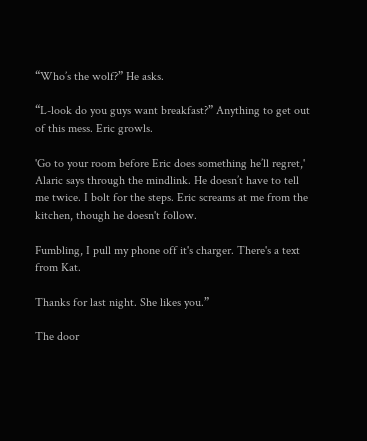“Who’s the wolf?” He asks.

“L-look do you guys want breakfast?” Anything to get out of this mess. Eric growls.

'Go to your room before Eric does something he’ll regret,' Alaric says through the mindlink. He doesn’t have to tell me twice. I bolt for the steps. Eric screams at me from the kitchen, though he doesn't follow.

Fumbling, I pull my phone off it's charger. There's a text from Kat.

Thanks for last night. She likes you.”

The door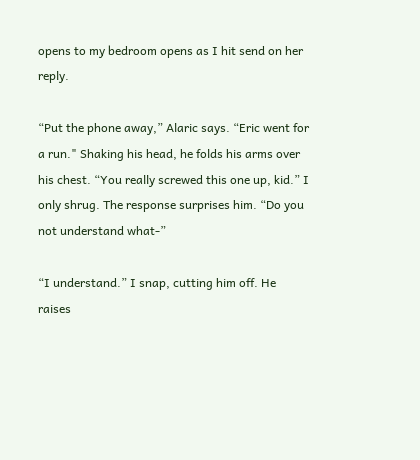opens to my bedroom opens as I hit send on her reply.

“Put the phone away,” Alaric says. “Eric went for a run." Shaking his head, he folds his arms over his chest. “You really screwed this one up, kid.” I only shrug. The response surprises him. “Do you not understand what-”

“I understand.” I snap, cutting him off. He raises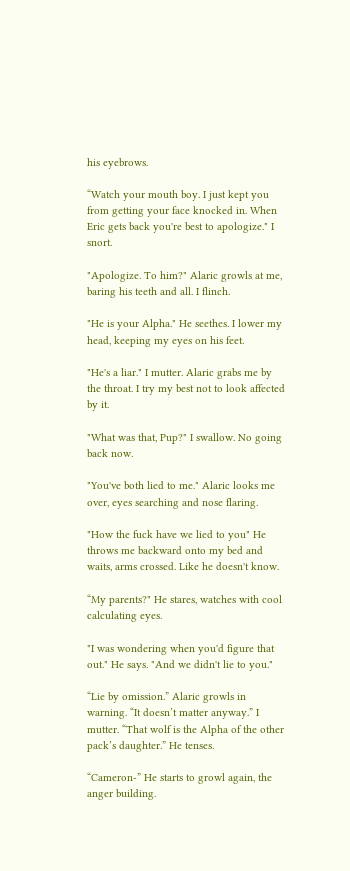his eyebrows.

“Watch your mouth boy. I just kept you from getting your face knocked in. When Eric gets back you're best to apologize." I snort.

"Apologize. To him?" Alaric growls at me, baring his teeth and all. I flinch.

"He is your Alpha." He seethes. I lower my head, keeping my eyes on his feet.

"He's a liar." I mutter. Alaric grabs me by the throat. I try my best not to look affected by it.

"What was that, Pup?" I swallow. No going back now.

"You've both lied to me." Alaric looks me over, eyes searching and nose flaring.

"How the fuck have we lied to you" He throws me backward onto my bed and waits, arms crossed. Like he doesn't know.

“My parents?" He stares, watches with cool calculating eyes.

"I was wondering when you'd figure that out." He says. "And we didn't lie to you."

“Lie by omission.” Alaric growls in warning. “It doesn’t matter anyway.” I mutter. “That wolf is the Alpha of the other pack’s daughter.” He tenses.

“Cameron-” He starts to growl again, the anger building.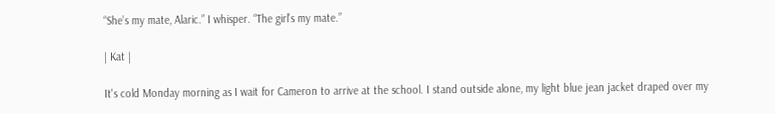“She’s my mate, Alaric.” I whisper. “The girl’s my mate.”

| Kat |

It's cold Monday morning as I wait for Cameron to arrive at the school. I stand outside alone, my light blue jean jacket draped over my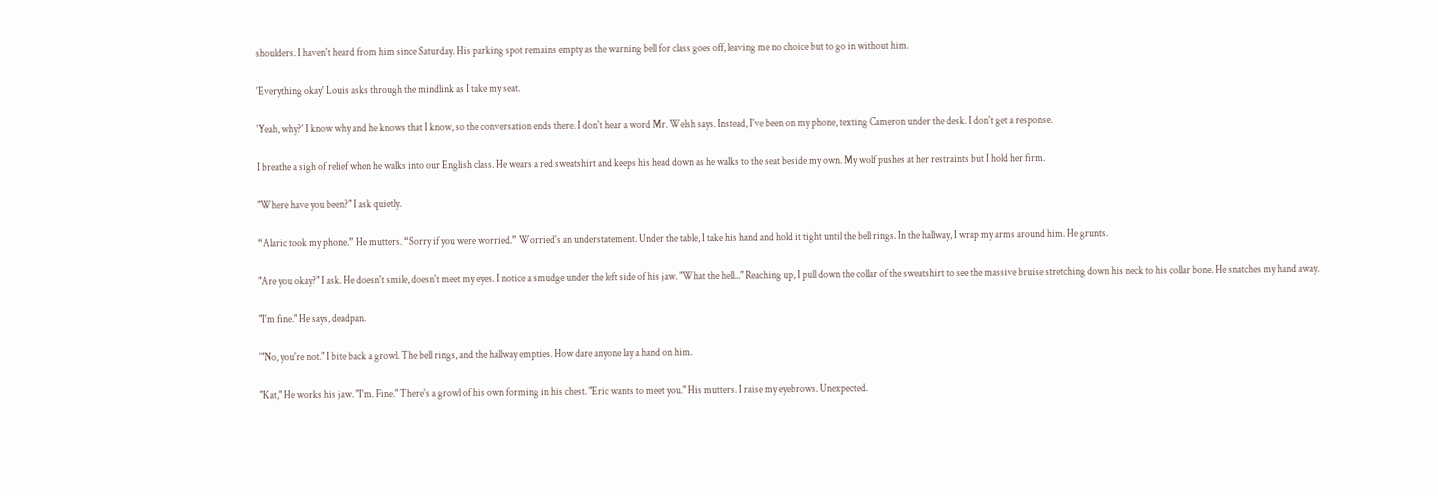shoulders. I haven't heard from him since Saturday. His parking spot remains empty as the warning bell for class goes off, leaving me no choice but to go in without him.

'Everything okay' Louis asks through the mindlink as I take my seat.

'Yeah, why?' I know why and he knows that I know, so the conversation ends there. I don't hear a word Mr. Welsh says. Instead, I've been on my phone, texting Cameron under the desk. I don't get a response.

I breathe a sigh of relief when he walks into our English class. He wears a red sweatshirt and keeps his head down as he walks to the seat beside my own. My wolf pushes at her restraints but I hold her firm.

"Where have you been?" I ask quietly.

“Alaric took my phone.” He mutters. “Sorry if you were worried.” Worried's an understatement. Under the table, I take his hand and hold it tight until the bell rings. In the hallway, I wrap my arms around him. He grunts.

"Are you okay?" I ask. He doesn't smile, doesn't meet my eyes. I notice a smudge under the left side of his jaw. "What the hell..." Reaching up, I pull down the collar of the sweatshirt to see the massive bruise stretching down his neck to his collar bone. He snatches my hand away.

"I'm fine." He says, deadpan.

'"No, you're not." I bite back a growl. The bell rings, and the hallway empties. How dare anyone lay a hand on him.

"Kat," He works his jaw. "I'm. Fine." There's a growl of his own forming in his chest. "Eric wants to meet you." His mutters. I raise my eyebrows. Unexpected.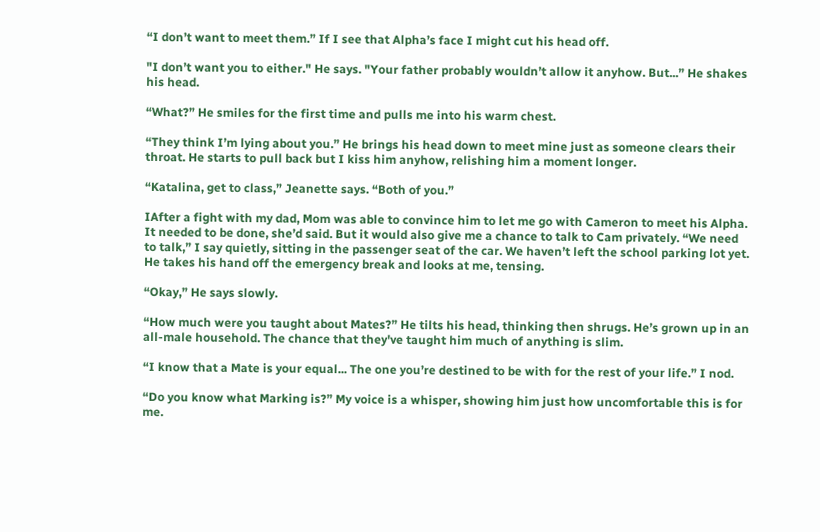“I don’t want to meet them.” If I see that Alpha’s face I might cut his head off.

"I don’t want you to either." He says. "Your father probably wouldn’t allow it anyhow. But...” He shakes his head.

“What?” He smiles for the first time and pulls me into his warm chest.

“They think I’m lying about you.” He brings his head down to meet mine just as someone clears their throat. He starts to pull back but I kiss him anyhow, relishing him a moment longer.

“Katalina, get to class,” Jeanette says. “Both of you.”

IAfter a fight with my dad, Mom was able to convince him to let me go with Cameron to meet his Alpha. It needed to be done, she’d said. But it would also give me a chance to talk to Cam privately. “We need to talk,” I say quietly, sitting in the passenger seat of the car. We haven’t left the school parking lot yet. He takes his hand off the emergency break and looks at me, tensing.

“Okay,” He says slowly.

“How much were you taught about Mates?” He tilts his head, thinking then shrugs. He’s grown up in an all-male household. The chance that they've taught him much of anything is slim.

“I know that a Mate is your equal... The one you’re destined to be with for the rest of your life.” I nod.

“Do you know what Marking is?” My voice is a whisper, showing him just how uncomfortable this is for me.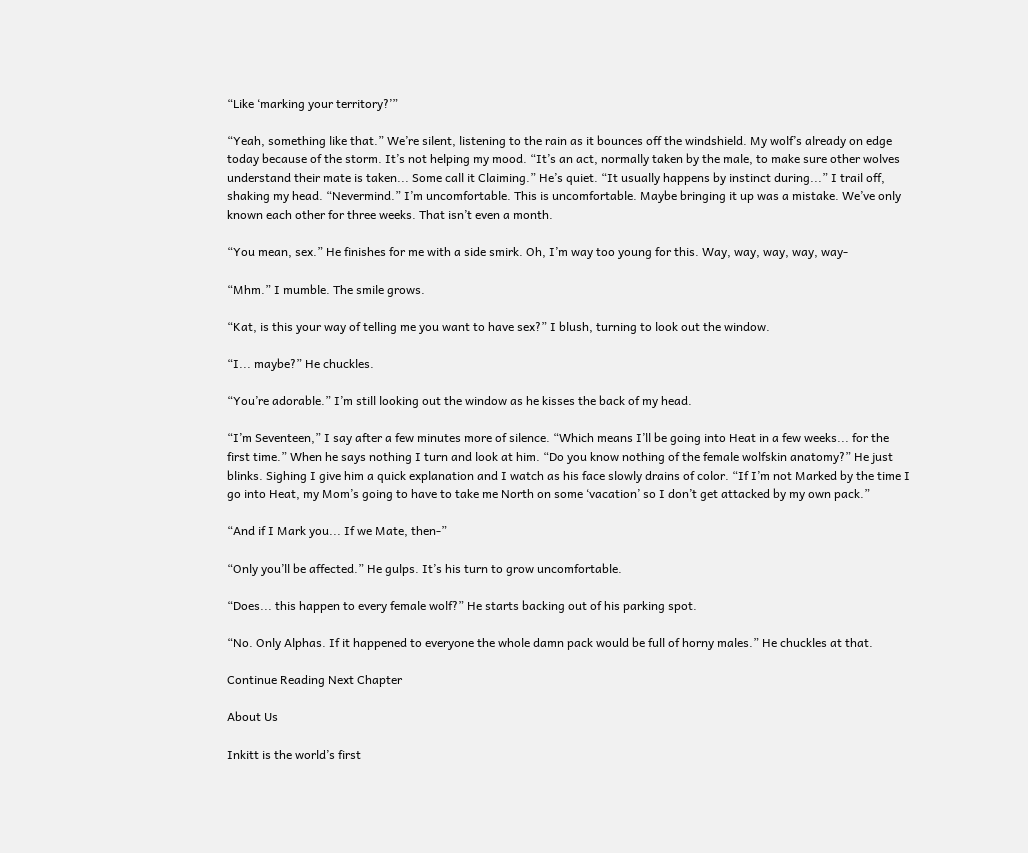“Like ‘marking your territory?’”

“Yeah, something like that.” We’re silent, listening to the rain as it bounces off the windshield. My wolf’s already on edge today because of the storm. It’s not helping my mood. “It’s an act, normally taken by the male, to make sure other wolves understand their mate is taken... Some call it Claiming.” He’s quiet. “It usually happens by instinct during...” I trail off, shaking my head. “Nevermind.” I’m uncomfortable. This is uncomfortable. Maybe bringing it up was a mistake. We’ve only known each other for three weeks. That isn’t even a month.

“You mean, sex.” He finishes for me with a side smirk. Oh, I’m way too young for this. Way, way, way, way, way-

“Mhm.” I mumble. The smile grows.

“Kat, is this your way of telling me you want to have sex?” I blush, turning to look out the window.

“I... maybe?” He chuckles.

“You’re adorable.” I’m still looking out the window as he kisses the back of my head.

“I’m Seventeen,” I say after a few minutes more of silence. “Which means I’ll be going into Heat in a few weeks... for the first time.” When he says nothing I turn and look at him. “Do you know nothing of the female wolfskin anatomy?” He just blinks. Sighing I give him a quick explanation and I watch as his face slowly drains of color. “If I’m not Marked by the time I go into Heat, my Mom’s going to have to take me North on some ‘vacation’ so I don’t get attacked by my own pack.”

“And if I Mark you... If we Mate, then-”

“Only you’ll be affected.” He gulps. It’s his turn to grow uncomfortable.

“Does... this happen to every female wolf?” He starts backing out of his parking spot.

“No. Only Alphas. If it happened to everyone the whole damn pack would be full of horny males.” He chuckles at that.

Continue Reading Next Chapter

About Us

Inkitt is the world’s first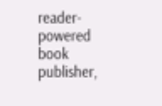reader-powered book publisher,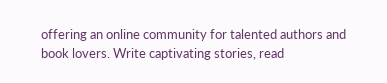offering an online community for talented authors and book lovers. Write captivating stories, read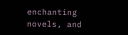enchanting novels, and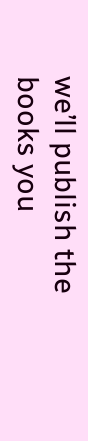we’ll publish the books you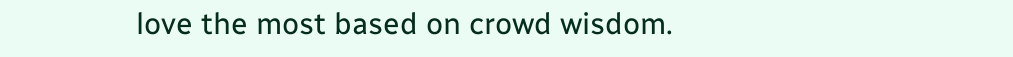love the most based on crowd wisdom.